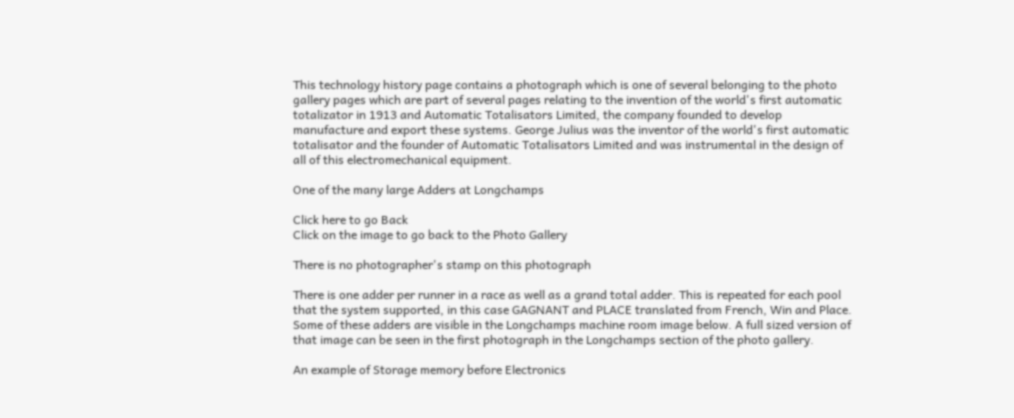This technology history page contains a photograph which is one of several belonging to the photo gallery pages which are part of several pages relating to the invention of the world's first automatic totalizator in 1913 and Automatic Totalisators Limited, the company founded to develop manufacture and export these systems. George Julius was the inventor of the world's first automatic totalisator and the founder of Automatic Totalisators Limited and was instrumental in the design of all of this electromechanical equipment.

One of the many large Adders at Longchamps

Click here to go Back
Click on the image to go back to the Photo Gallery

There is no photographer's stamp on this photograph

There is one adder per runner in a race as well as a grand total adder. This is repeated for each pool that the system supported, in this case GAGNANT and PLACE translated from French, Win and Place. Some of these adders are visible in the Longchamps machine room image below. A full sized version of that image can be seen in the first photograph in the Longchamps section of the photo gallery.

An example of Storage memory before Electronics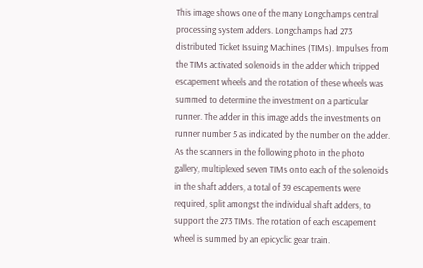This image shows one of the many Longchamps central processing system adders. Longchamps had 273 distributed Ticket Issuing Machines (TIMs). Impulses from the TIMs activated solenoids in the adder which tripped escapement wheels and the rotation of these wheels was summed to determine the investment on a particular runner. The adder in this image adds the investments on runner number 5 as indicated by the number on the adder. As the scanners in the following photo in the photo gallery, multiplexed seven TIMs onto each of the solenoids in the shaft adders, a total of 39 escapements were required, split amongst the individual shaft adders, to support the 273 TIMs. The rotation of each escapement wheel is summed by an epicyclic gear train.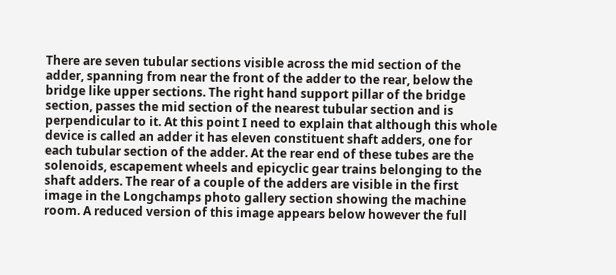There are seven tubular sections visible across the mid section of the adder, spanning from near the front of the adder to the rear, below the bridge like upper sections. The right hand support pillar of the bridge section, passes the mid section of the nearest tubular section and is perpendicular to it. At this point I need to explain that although this whole device is called an adder it has eleven constituent shaft adders, one for each tubular section of the adder. At the rear end of these tubes are the solenoids, escapement wheels and epicyclic gear trains belonging to the shaft adders. The rear of a couple of the adders are visible in the first image in the Longchamps photo gallery section showing the machine room. A reduced version of this image appears below however the full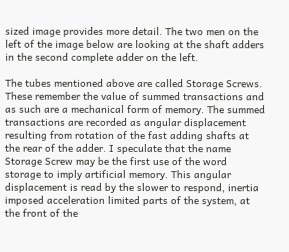sized image provides more detail. The two men on the left of the image below are looking at the shaft adders in the second complete adder on the left.

The tubes mentioned above are called Storage Screws. These remember the value of summed transactions and as such are a mechanical form of memory. The summed transactions are recorded as angular displacement resulting from rotation of the fast adding shafts at the rear of the adder. I speculate that the name Storage Screw may be the first use of the word storage to imply artificial memory. This angular displacement is read by the slower to respond, inertia imposed acceleration limited parts of the system, at the front of the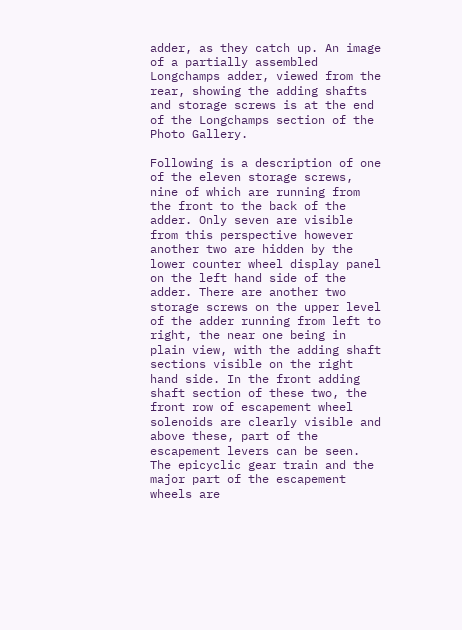adder, as they catch up. An image of a partially assembled Longchamps adder, viewed from the rear, showing the adding shafts and storage screws is at the end of the Longchamps section of the Photo Gallery.

Following is a description of one of the eleven storage screws, nine of which are running from the front to the back of the adder. Only seven are visible from this perspective however another two are hidden by the lower counter wheel display panel on the left hand side of the adder. There are another two storage screws on the upper level of the adder running from left to right, the near one being in plain view, with the adding shaft sections visible on the right hand side. In the front adding shaft section of these two, the front row of escapement wheel solenoids are clearly visible and above these, part of the escapement levers can be seen. The epicyclic gear train and the major part of the escapement wheels are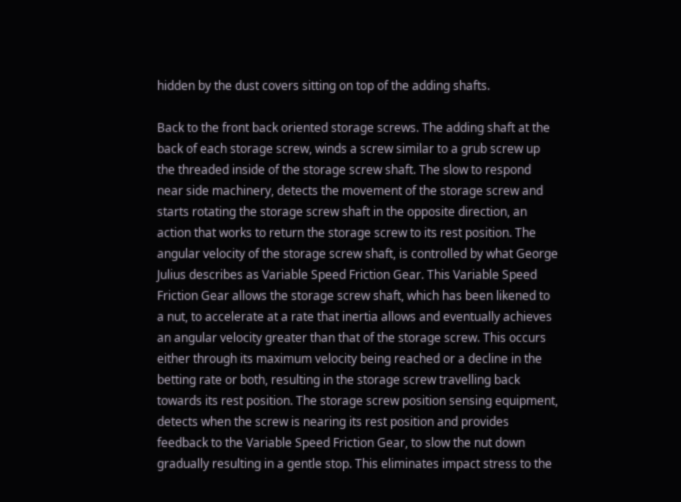hidden by the dust covers sitting on top of the adding shafts.

Back to the front back oriented storage screws. The adding shaft at the back of each storage screw, winds a screw similar to a grub screw up the threaded inside of the storage screw shaft. The slow to respond near side machinery, detects the movement of the storage screw and starts rotating the storage screw shaft in the opposite direction, an action that works to return the storage screw to its rest position. The angular velocity of the storage screw shaft, is controlled by what George Julius describes as Variable Speed Friction Gear. This Variable Speed Friction Gear allows the storage screw shaft, which has been likened to a nut, to accelerate at a rate that inertia allows and eventually achieves an angular velocity greater than that of the storage screw. This occurs either through its maximum velocity being reached or a decline in the betting rate or both, resulting in the storage screw travelling back towards its rest position. The storage screw position sensing equipment, detects when the screw is nearing its rest position and provides feedback to the Variable Speed Friction Gear, to slow the nut down gradually resulting in a gentle stop. This eliminates impact stress to the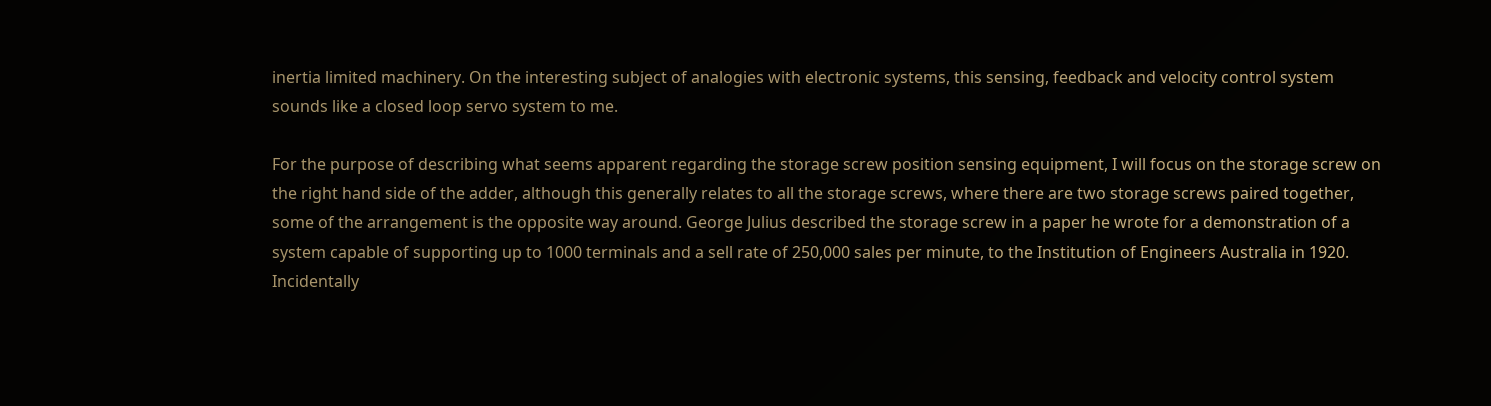inertia limited machinery. On the interesting subject of analogies with electronic systems, this sensing, feedback and velocity control system sounds like a closed loop servo system to me.

For the purpose of describing what seems apparent regarding the storage screw position sensing equipment, I will focus on the storage screw on the right hand side of the adder, although this generally relates to all the storage screws, where there are two storage screws paired together, some of the arrangement is the opposite way around. George Julius described the storage screw in a paper he wrote for a demonstration of a system capable of supporting up to 1000 terminals and a sell rate of 250,000 sales per minute, to the Institution of Engineers Australia in 1920. Incidentally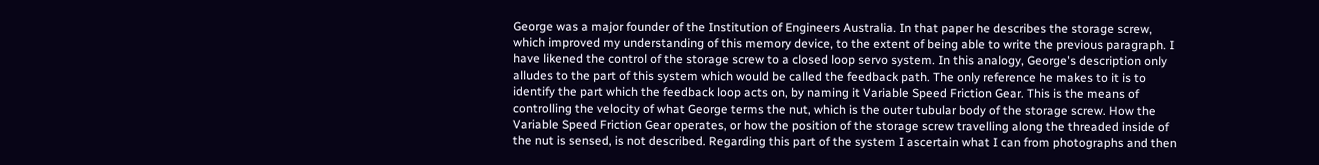George was a major founder of the Institution of Engineers Australia. In that paper he describes the storage screw, which improved my understanding of this memory device, to the extent of being able to write the previous paragraph. I have likened the control of the storage screw to a closed loop servo system. In this analogy, George's description only alludes to the part of this system which would be called the feedback path. The only reference he makes to it is to identify the part which the feedback loop acts on, by naming it Variable Speed Friction Gear. This is the means of controlling the velocity of what George terms the nut, which is the outer tubular body of the storage screw. How the Variable Speed Friction Gear operates, or how the position of the storage screw travelling along the threaded inside of the nut is sensed, is not described. Regarding this part of the system I ascertain what I can from photographs and then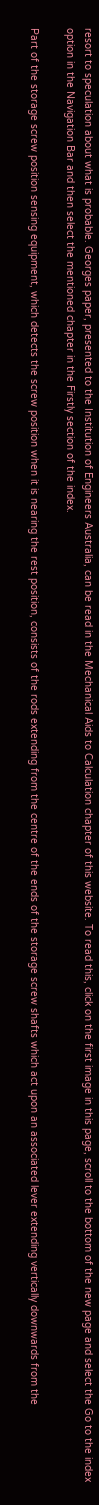resort to speculation about what is probable. Georges paper, presented to the Institution of Engineers Australia, can be read in the Mechanical Aids to Calculation chapter of this website. To read this, click on the first image in this page, scroll to the bottom of the new page and select the Go to the index option in the Navigation Bar and then select the mentioned chapter in the Firstly section of the index.

Part of the storage screw position sensing equipment, which detects the screw position when it is nearing the rest position, consists of the rods extending from the centre of the ends of the storage screw shafts which act upon an associated lever extending vertically downwards from the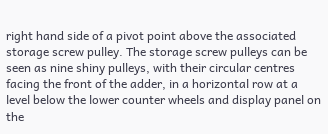right hand side of a pivot point above the associated storage screw pulley. The storage screw pulleys can be seen as nine shiny pulleys, with their circular centres facing the front of the adder, in a horizontal row at a level below the lower counter wheels and display panel on the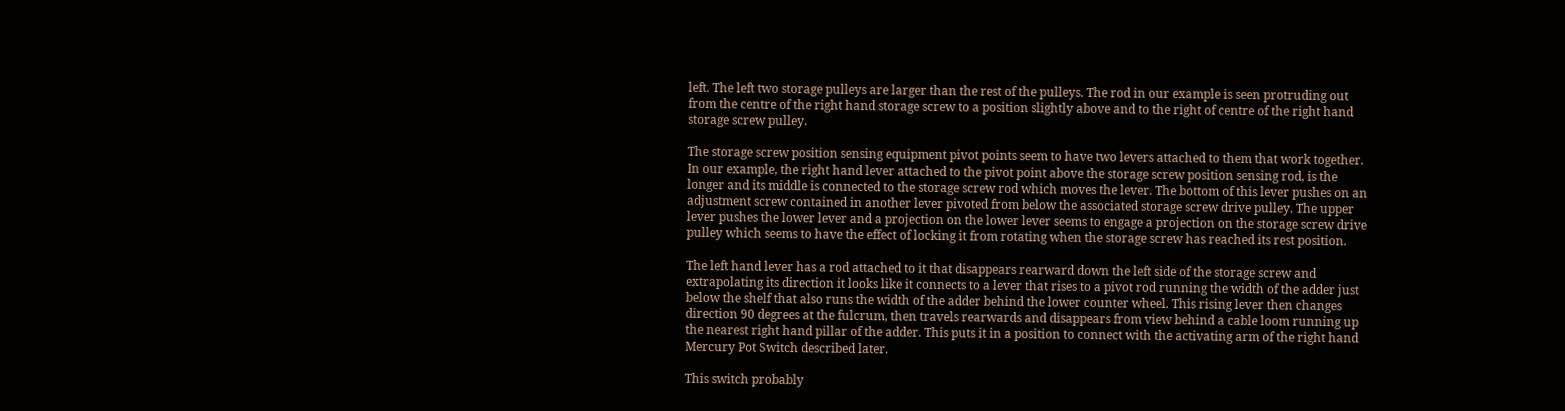left. The left two storage pulleys are larger than the rest of the pulleys. The rod in our example is seen protruding out from the centre of the right hand storage screw to a position slightly above and to the right of centre of the right hand storage screw pulley.

The storage screw position sensing equipment pivot points seem to have two levers attached to them that work together. In our example, the right hand lever attached to the pivot point above the storage screw position sensing rod, is the longer and its middle is connected to the storage screw rod which moves the lever. The bottom of this lever pushes on an adjustment screw contained in another lever pivoted from below the associated storage screw drive pulley. The upper lever pushes the lower lever and a projection on the lower lever seems to engage a projection on the storage screw drive pulley which seems to have the effect of locking it from rotating when the storage screw has reached its rest position.

The left hand lever has a rod attached to it that disappears rearward down the left side of the storage screw and extrapolating its direction it looks like it connects to a lever that rises to a pivot rod running the width of the adder just below the shelf that also runs the width of the adder behind the lower counter wheel. This rising lever then changes direction 90 degrees at the fulcrum, then travels rearwards and disappears from view behind a cable loom running up the nearest right hand pillar of the adder. This puts it in a position to connect with the activating arm of the right hand Mercury Pot Switch described later.

This switch probably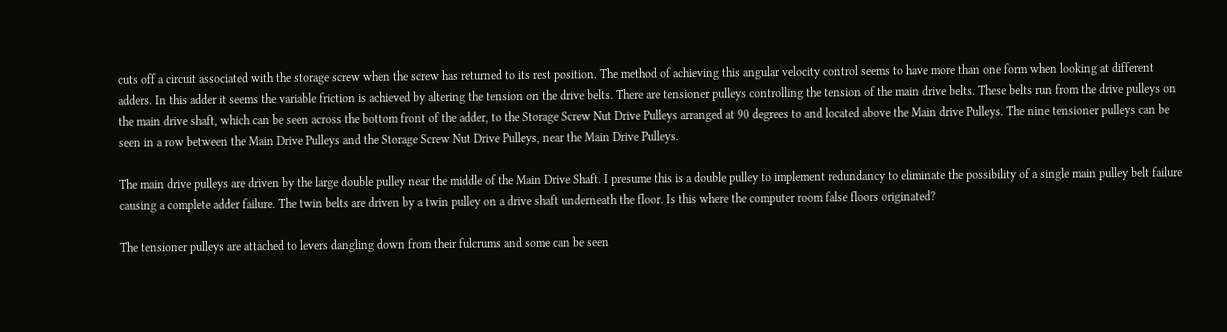cuts off a circuit associated with the storage screw when the screw has returned to its rest position. The method of achieving this angular velocity control seems to have more than one form when looking at different adders. In this adder it seems the variable friction is achieved by altering the tension on the drive belts. There are tensioner pulleys controlling the tension of the main drive belts. These belts run from the drive pulleys on the main drive shaft, which can be seen across the bottom front of the adder, to the Storage Screw Nut Drive Pulleys arranged at 90 degrees to and located above the Main drive Pulleys. The nine tensioner pulleys can be seen in a row between the Main Drive Pulleys and the Storage Screw Nut Drive Pulleys, near the Main Drive Pulleys.

The main drive pulleys are driven by the large double pulley near the middle of the Main Drive Shaft. I presume this is a double pulley to implement redundancy to eliminate the possibility of a single main pulley belt failure causing a complete adder failure. The twin belts are driven by a twin pulley on a drive shaft underneath the floor. Is this where the computer room false floors originated?

The tensioner pulleys are attached to levers dangling down from their fulcrums and some can be seen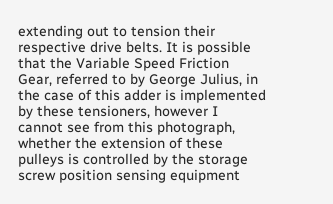extending out to tension their respective drive belts. It is possible that the Variable Speed Friction Gear, referred to by George Julius, in the case of this adder is implemented by these tensioners, however I cannot see from this photograph, whether the extension of these pulleys is controlled by the storage screw position sensing equipment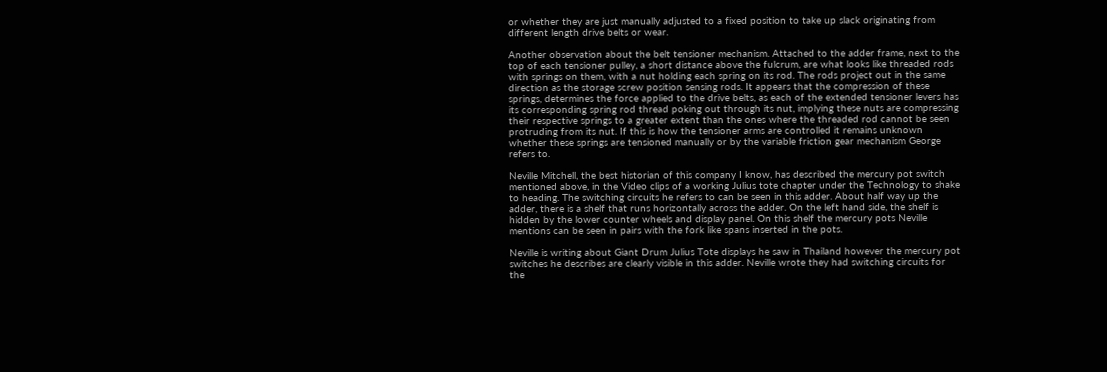or whether they are just manually adjusted to a fixed position to take up slack originating from different length drive belts or wear.

Another observation about the belt tensioner mechanism. Attached to the adder frame, next to the top of each tensioner pulley, a short distance above the fulcrum, are what looks like threaded rods with springs on them, with a nut holding each spring on its rod. The rods project out in the same direction as the storage screw position sensing rods. It appears that the compression of these springs, determines the force applied to the drive belts, as each of the extended tensioner levers has its corresponding spring rod thread poking out through its nut, implying these nuts are compressing their respective springs to a greater extent than the ones where the threaded rod cannot be seen protruding from its nut. If this is how the tensioner arms are controlled it remains unknown whether these springs are tensioned manually or by the variable friction gear mechanism George refers to.

Neville Mitchell, the best historian of this company I know, has described the mercury pot switch mentioned above, in the Video clips of a working Julius tote chapter under the Technology to shake to heading. The switching circuits he refers to can be seen in this adder. About half way up the adder, there is a shelf that runs horizontally across the adder. On the left hand side, the shelf is hidden by the lower counter wheels and display panel. On this shelf the mercury pots Neville mentions can be seen in pairs with the fork like spans inserted in the pots.

Neville is writing about Giant Drum Julius Tote displays he saw in Thailand however the mercury pot switches he describes are clearly visible in this adder. Neville wrote they had switching circuits for the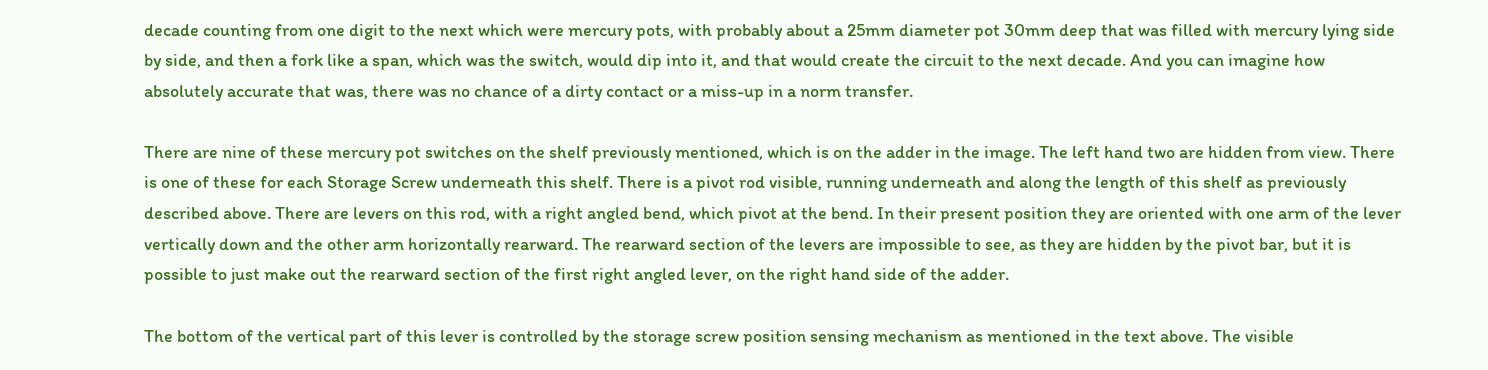decade counting from one digit to the next which were mercury pots, with probably about a 25mm diameter pot 30mm deep that was filled with mercury lying side by side, and then a fork like a span, which was the switch, would dip into it, and that would create the circuit to the next decade. And you can imagine how absolutely accurate that was, there was no chance of a dirty contact or a miss-up in a norm transfer.

There are nine of these mercury pot switches on the shelf previously mentioned, which is on the adder in the image. The left hand two are hidden from view. There is one of these for each Storage Screw underneath this shelf. There is a pivot rod visible, running underneath and along the length of this shelf as previously described above. There are levers on this rod, with a right angled bend, which pivot at the bend. In their present position they are oriented with one arm of the lever vertically down and the other arm horizontally rearward. The rearward section of the levers are impossible to see, as they are hidden by the pivot bar, but it is possible to just make out the rearward section of the first right angled lever, on the right hand side of the adder.

The bottom of the vertical part of this lever is controlled by the storage screw position sensing mechanism as mentioned in the text above. The visible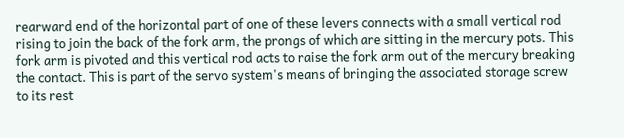rearward end of the horizontal part of one of these levers connects with a small vertical rod rising to join the back of the fork arm, the prongs of which are sitting in the mercury pots. This fork arm is pivoted and this vertical rod acts to raise the fork arm out of the mercury breaking the contact. This is part of the servo system's means of bringing the associated storage screw to its rest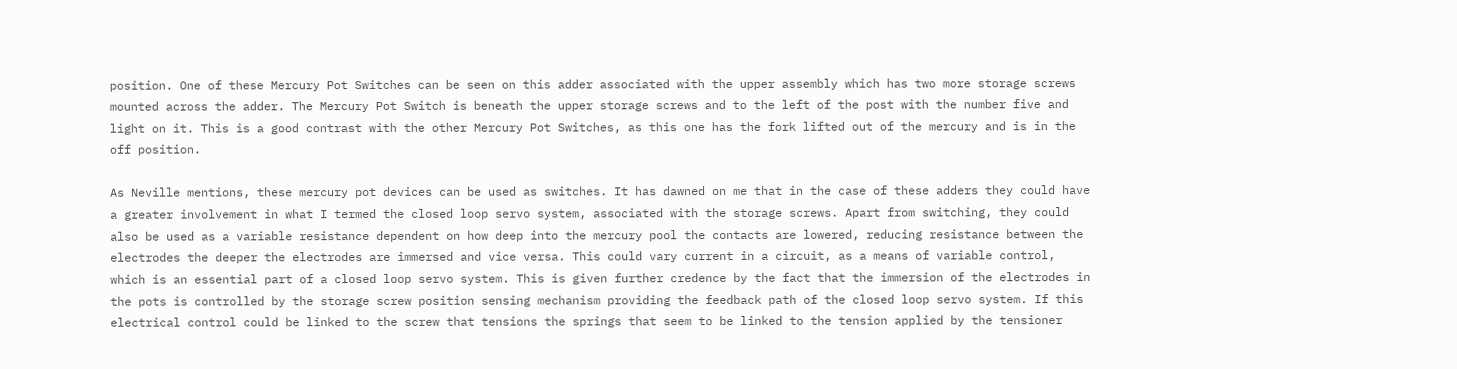position. One of these Mercury Pot Switches can be seen on this adder associated with the upper assembly which has two more storage screws mounted across the adder. The Mercury Pot Switch is beneath the upper storage screws and to the left of the post with the number five and light on it. This is a good contrast with the other Mercury Pot Switches, as this one has the fork lifted out of the mercury and is in the off position.

As Neville mentions, these mercury pot devices can be used as switches. It has dawned on me that in the case of these adders they could have a greater involvement in what I termed the closed loop servo system, associated with the storage screws. Apart from switching, they could also be used as a variable resistance dependent on how deep into the mercury pool the contacts are lowered, reducing resistance between the electrodes the deeper the electrodes are immersed and vice versa. This could vary current in a circuit, as a means of variable control, which is an essential part of a closed loop servo system. This is given further credence by the fact that the immersion of the electrodes in the pots is controlled by the storage screw position sensing mechanism providing the feedback path of the closed loop servo system. If this electrical control could be linked to the screw that tensions the springs that seem to be linked to the tension applied by the tensioner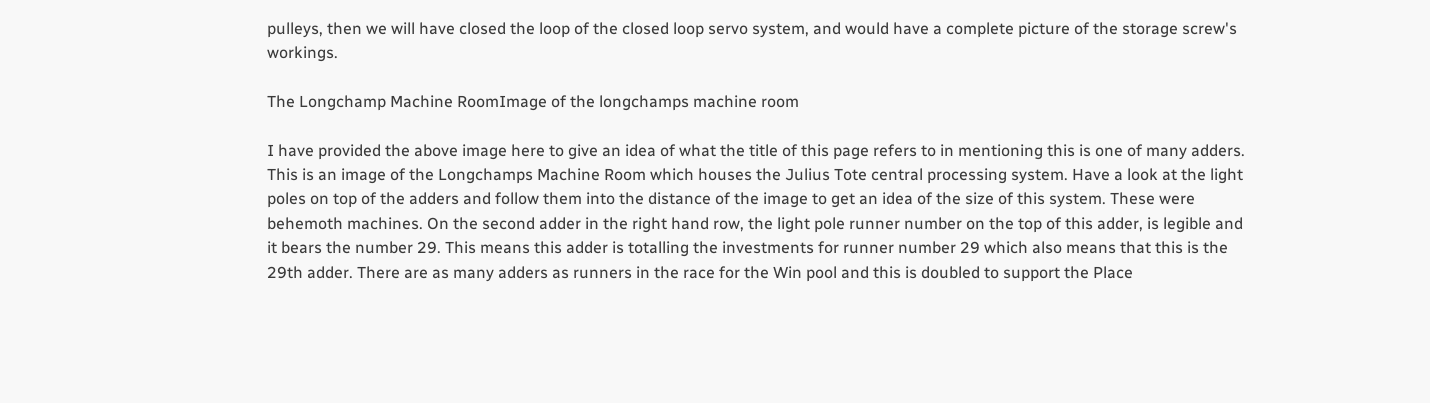pulleys, then we will have closed the loop of the closed loop servo system, and would have a complete picture of the storage screw's workings.

The Longchamp Machine RoomImage of the longchamps machine room

I have provided the above image here to give an idea of what the title of this page refers to in mentioning this is one of many adders. This is an image of the Longchamps Machine Room which houses the Julius Tote central processing system. Have a look at the light poles on top of the adders and follow them into the distance of the image to get an idea of the size of this system. These were behemoth machines. On the second adder in the right hand row, the light pole runner number on the top of this adder, is legible and it bears the number 29. This means this adder is totalling the investments for runner number 29 which also means that this is the 29th adder. There are as many adders as runners in the race for the Win pool and this is doubled to support the Place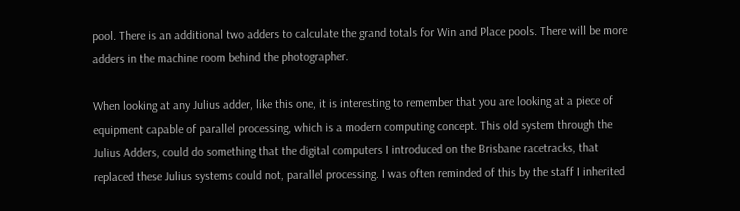pool. There is an additional two adders to calculate the grand totals for Win and Place pools. There will be more adders in the machine room behind the photographer.

When looking at any Julius adder, like this one, it is interesting to remember that you are looking at a piece of equipment capable of parallel processing, which is a modern computing concept. This old system through the Julius Adders, could do something that the digital computers I introduced on the Brisbane racetracks, that replaced these Julius systems could not, parallel processing. I was often reminded of this by the staff I inherited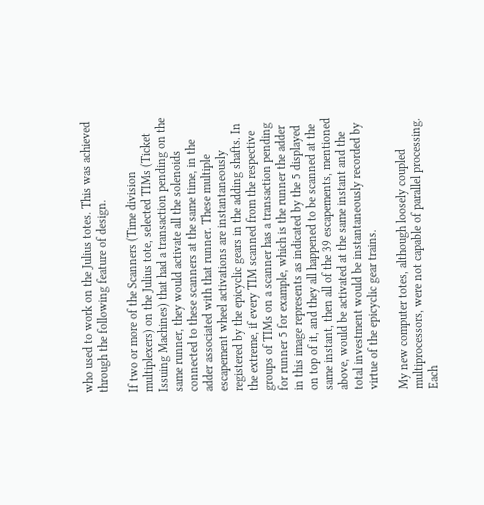who used to work on the Julius totes. This was achieved through the following feature of design.

If two or more of the Scanners (Time division multiplexers) on the Julius tote, selected TIMs (Ticket Issuing Machines) that had a transaction pending on the same runner, they would activate all the solenoids connected to these scanners at the same time, in the adder associated with that runner. These multiple escapement wheel activations are instantaneously registered by the epicyclic gears in the adding shafts. In the extreme, if every TIM scanned from the respective groups of TIMs on a scanner has a transaction pending for runner 5 for example, which is the runner the adder in this image represents as indicated by the 5 displayed on top of it, and they all happened to be scanned at the same instant, then all of the 39 escapements, mentioned above, would be activated at the same instant and the total investment would be instantaneously recorded by virtue of the epicyclic gear trains.

My new computer totes, although loosely coupled multiprocessors, were not capable of parallel processing. Each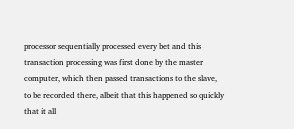processor sequentially processed every bet and this transaction processing was first done by the master computer, which then passed transactions to the slave, to be recorded there, albeit that this happened so quickly that it all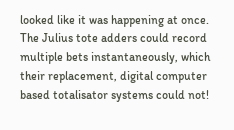looked like it was happening at once. The Julius tote adders could record multiple bets instantaneously, which their replacement, digital computer based totalisator systems could not!